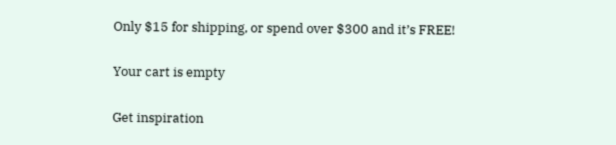Only $15 for shipping, or spend over $300 and it’s FREE!

Your cart is empty

Get inspiration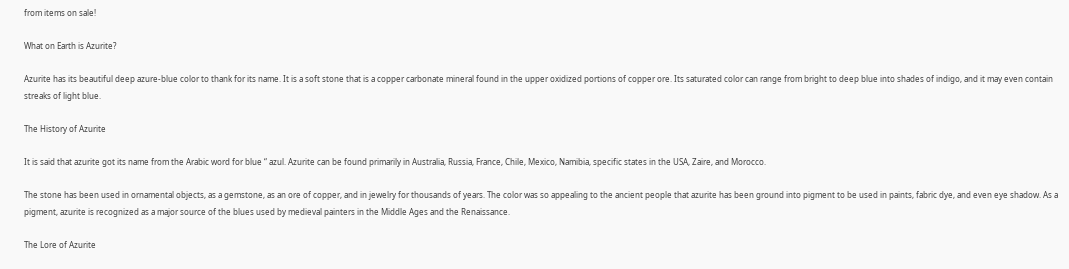from items on sale!

What on Earth is Azurite?

Azurite has its beautiful deep azure-blue color to thank for its name. It is a soft stone that is a copper carbonate mineral found in the upper oxidized portions of copper ore. Its saturated color can range from bright to deep blue into shades of indigo, and it may even contain streaks of light blue.

The History of Azurite

It is said that azurite got its name from the Arabic word for blue “ azul. Azurite can be found primarily in Australia, Russia, France, Chile, Mexico, Namibia, specific states in the USA, Zaire, and Morocco.

The stone has been used in ornamental objects, as a gemstone, as an ore of copper, and in jewelry for thousands of years. The color was so appealing to the ancient people that azurite has been ground into pigment to be used in paints, fabric dye, and even eye shadow. As a pigment, azurite is recognized as a major source of the blues used by medieval painters in the Middle Ages and the Renaissance.

The Lore of Azurite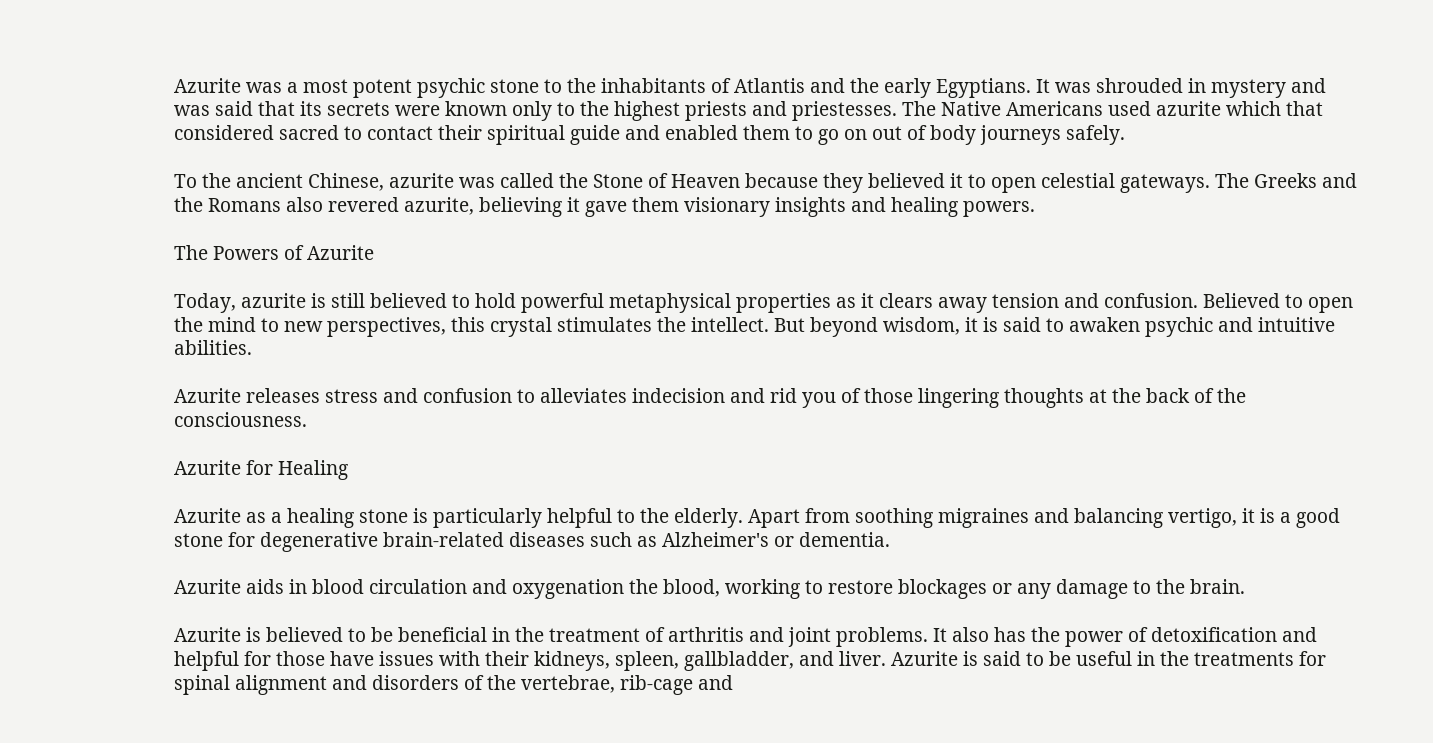Azurite was a most potent psychic stone to the inhabitants of Atlantis and the early Egyptians. It was shrouded in mystery and was said that its secrets were known only to the highest priests and priestesses. The Native Americans used azurite which that considered sacred to contact their spiritual guide and enabled them to go on out of body journeys safely.

To the ancient Chinese, azurite was called the Stone of Heaven because they believed it to open celestial gateways. The Greeks and the Romans also revered azurite, believing it gave them visionary insights and healing powers.

The Powers of Azurite

Today, azurite is still believed to hold powerful metaphysical properties as it clears away tension and confusion. Believed to open the mind to new perspectives, this crystal stimulates the intellect. But beyond wisdom, it is said to awaken psychic and intuitive abilities.

Azurite releases stress and confusion to alleviates indecision and rid you of those lingering thoughts at the back of the consciousness.

Azurite for Healing

Azurite as a healing stone is particularly helpful to the elderly. Apart from soothing migraines and balancing vertigo, it is a good stone for degenerative brain-related diseases such as Alzheimer's or dementia.

Azurite aids in blood circulation and oxygenation the blood, working to restore blockages or any damage to the brain.

Azurite is believed to be beneficial in the treatment of arthritis and joint problems. It also has the power of detoxification and helpful for those have issues with their kidneys, spleen, gallbladder, and liver. Azurite is said to be useful in the treatments for spinal alignment and disorders of the vertebrae, rib-cage and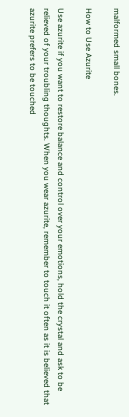malformed small bones.

How to Use Azurite

Use azurite if you want to restore balance and control over your emotions, hold the crystal and ask to be relieved of your troubling thoughts. When you wear azurite, remember to touch it often as it is believed that azurite prefers to be touched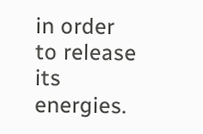in order to release its energies.